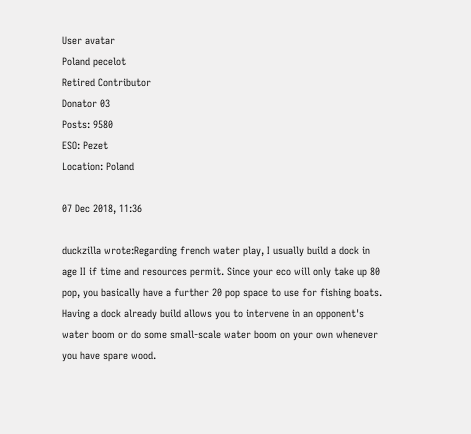User avatar
Poland pecelot
Retired Contributor
Donator 03
Posts: 9580
ESO: Pezet
Location: Poland

07 Dec 2018, 11:36

duckzilla wrote:Regarding french water play, I usually build a dock in age II if time and resources permit. Since your eco will only take up 80 pop, you basically have a further 20 pop space to use for fishing boats. Having a dock already build allows you to intervene in an opponent's water boom or do some small-scale water boom on your own whenever you have spare wood.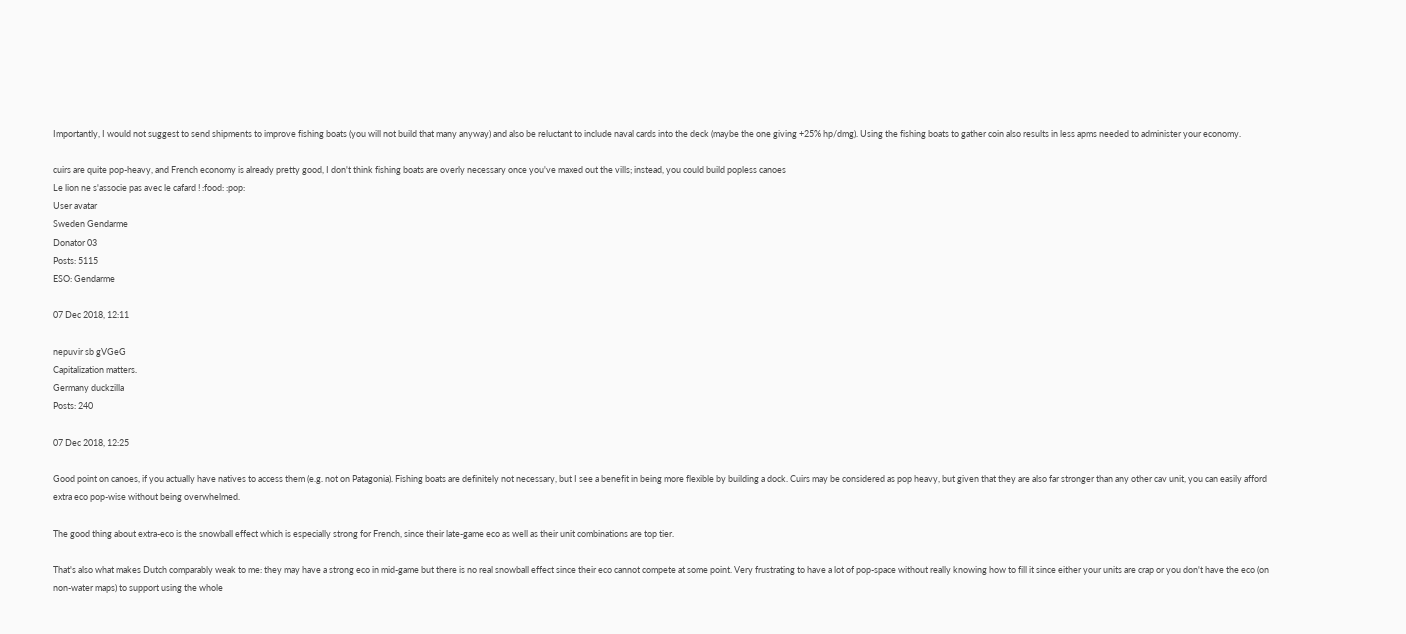Importantly, I would not suggest to send shipments to improve fishing boats (you will not build that many anyway) and also be reluctant to include naval cards into the deck (maybe the one giving +25% hp/dmg). Using the fishing boats to gather coin also results in less apms needed to administer your economy.

cuirs are quite pop-heavy, and French economy is already pretty good, I don't think fishing boats are overly necessary once you've maxed out the vills; instead, you could build popless canoes
Le lion ne s'associe pas avec le cafard ! :food: :pop:
User avatar
Sweden Gendarme
Donator 03
Posts: 5115
ESO: Gendarme

07 Dec 2018, 12:11

nepuvir sb gVGeG
Capitalization matters.
Germany duckzilla
Posts: 240

07 Dec 2018, 12:25

Good point on canoes, if you actually have natives to access them (e.g. not on Patagonia). Fishing boats are definitely not necessary, but I see a benefit in being more flexible by building a dock. Cuirs may be considered as pop heavy, but given that they are also far stronger than any other cav unit, you can easily afford extra eco pop-wise without being overwhelmed.

The good thing about extra-eco is the snowball effect which is especially strong for French, since their late-game eco as well as their unit combinations are top tier.

That's also what makes Dutch comparably weak to me: they may have a strong eco in mid-game but there is no real snowball effect since their eco cannot compete at some point. Very frustrating to have a lot of pop-space without really knowing how to fill it since either your units are crap or you don't have the eco (on non-water maps) to support using the whole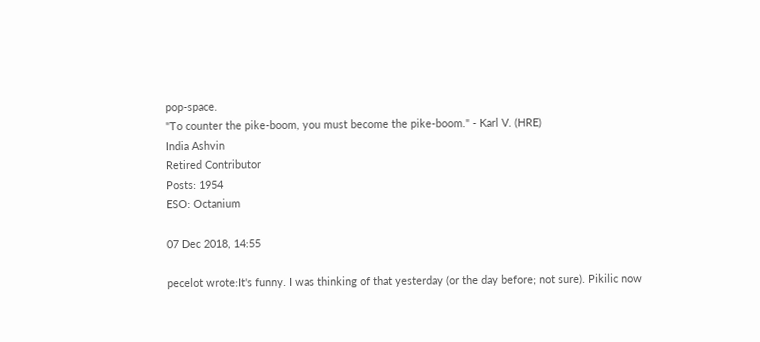pop-space.
"To counter the pike-boom, you must become the pike-boom." - Karl V. (HRE)
India Ashvin
Retired Contributor
Posts: 1954
ESO: Octanium

07 Dec 2018, 14:55

pecelot wrote:It's funny. I was thinking of that yesterday (or the day before; not sure). Pikilic now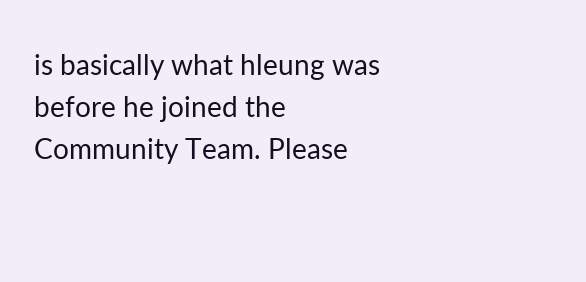is basically what hleung was before he joined the Community Team. Please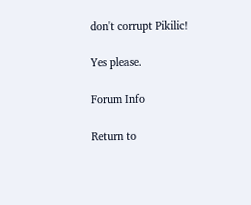don't corrupt Pikilic!

Yes please.

Forum Info

Return to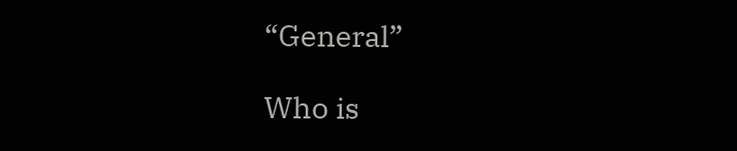“General”

Who is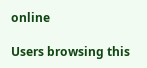online

Users browsing this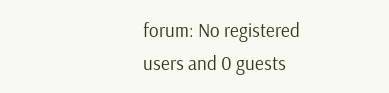forum: No registered users and 0 guests